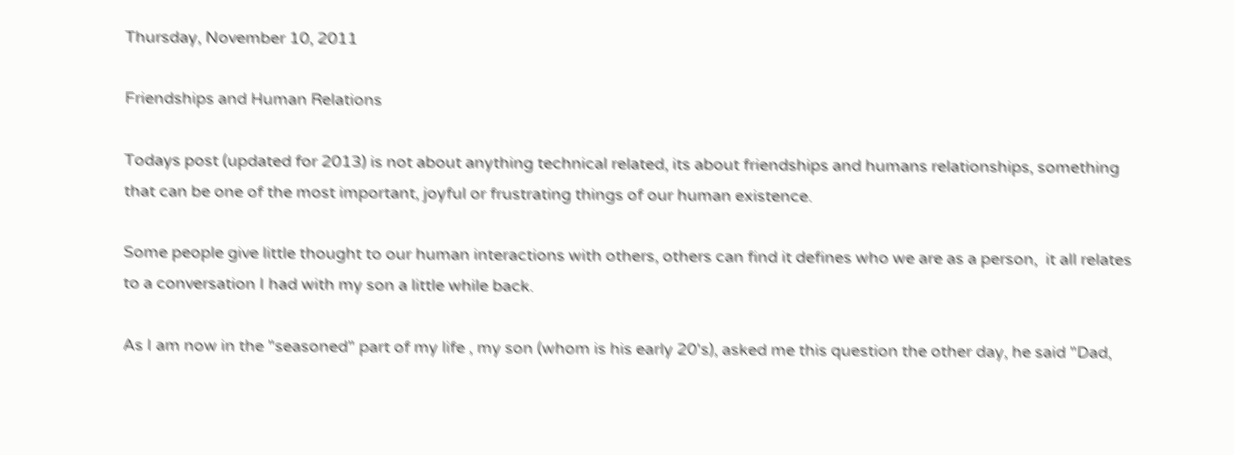Thursday, November 10, 2011

Friendships and Human Relations

Todays post (updated for 2013) is not about anything technical related, its about friendships and humans relationships, something that can be one of the most important, joyful or frustrating things of our human existence.

Some people give little thought to our human interactions with others, others can find it defines who we are as a person,  it all relates to a conversation I had with my son a little while back.

As I am now in the "seasoned" part of my life , my son (whom is his early 20's), asked me this question the other day, he said "Dad,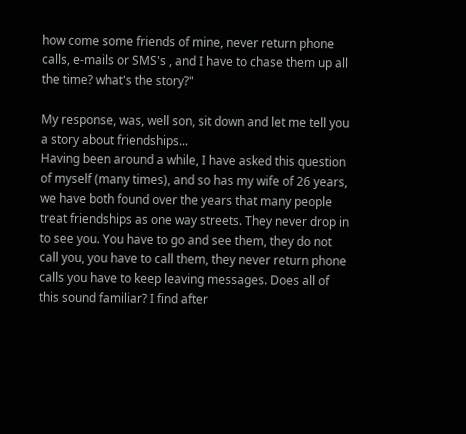how come some friends of mine, never return phone calls, e-mails or SMS's , and I have to chase them up all the time? what's the story?"

My response, was, well son, sit down and let me tell you a story about friendships...
Having been around a while, I have asked this question of myself (many times), and so has my wife of 26 years, we have both found over the years that many people treat friendships as one way streets. They never drop in to see you. You have to go and see them, they do not call you, you have to call them, they never return phone calls you have to keep leaving messages. Does all of this sound familiar? I find after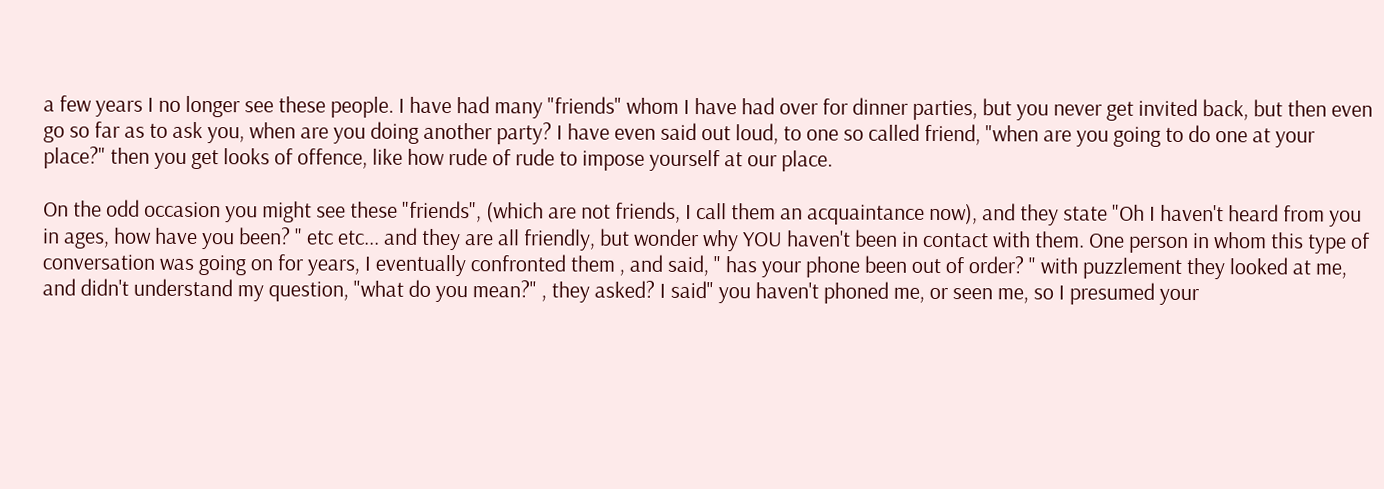a few years I no longer see these people. I have had many "friends" whom I have had over for dinner parties, but you never get invited back, but then even go so far as to ask you, when are you doing another party? I have even said out loud, to one so called friend, "when are you going to do one at your place?" then you get looks of offence, like how rude of rude to impose yourself at our place.

On the odd occasion you might see these "friends", (which are not friends, I call them an acquaintance now), and they state "Oh I haven't heard from you in ages, how have you been? " etc etc... and they are all friendly, but wonder why YOU haven't been in contact with them. One person in whom this type of conversation was going on for years, I eventually confronted them , and said, " has your phone been out of order? " with puzzlement they looked at me, and didn't understand my question, "what do you mean?" , they asked? I said" you haven't phoned me, or seen me, so I presumed your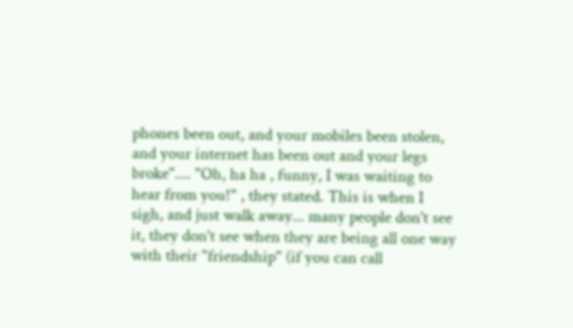phones been out, and your mobiles been stolen, and your internet has been out and your legs broke".... "Oh, ha ha , funny, I was waiting to hear from you!" , they stated. This is when I sigh, and just walk away... many people don't see it, they don't see when they are being all one way with their "friendship" (if you can call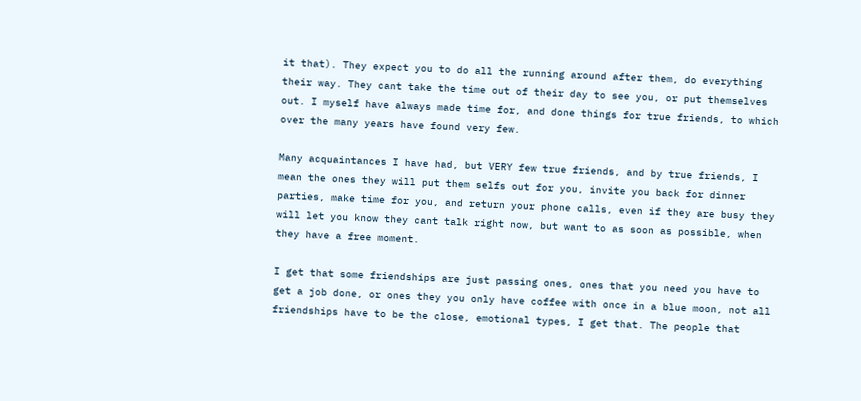it that). They expect you to do all the running around after them, do everything their way. They cant take the time out of their day to see you, or put themselves out. I myself have always made time for, and done things for true friends, to which over the many years have found very few.

Many acquaintances I have had, but VERY few true friends, and by true friends, I mean the ones they will put them selfs out for you, invite you back for dinner parties, make time for you, and return your phone calls, even if they are busy they will let you know they cant talk right now, but want to as soon as possible, when they have a free moment.

I get that some friendships are just passing ones, ones that you need you have to get a job done, or ones they you only have coffee with once in a blue moon, not all friendships have to be the close, emotional types, I get that. The people that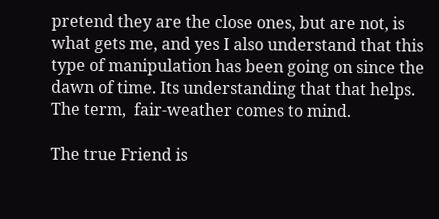pretend they are the close ones, but are not, is what gets me, and yes I also understand that this type of manipulation has been going on since the dawn of time. Its understanding that that helps. The term,  fair-weather comes to mind.

The true Friend is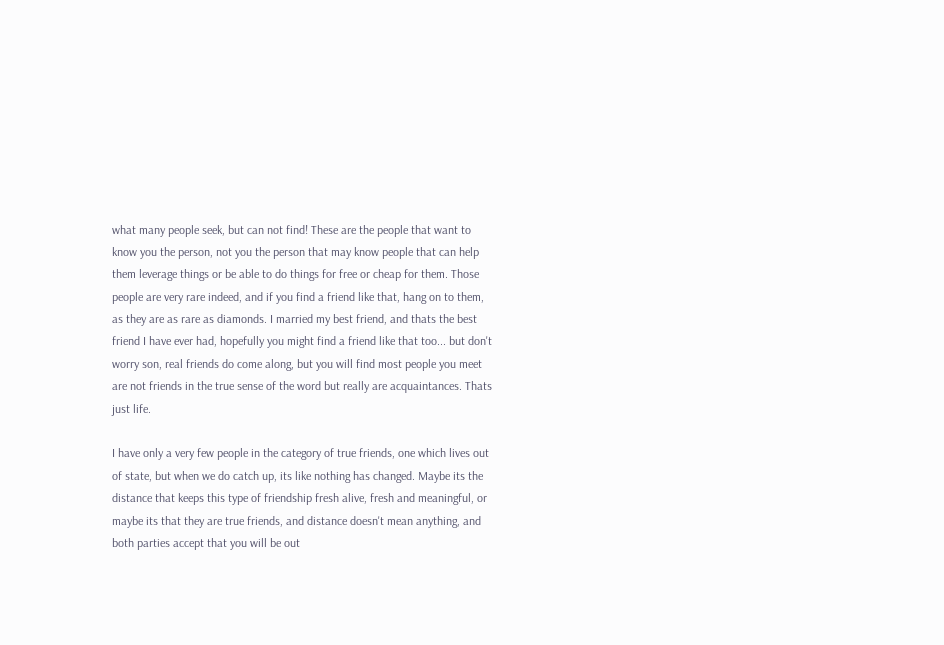what many people seek, but can not find! These are the people that want to know you the person, not you the person that may know people that can help them leverage things or be able to do things for free or cheap for them. Those people are very rare indeed, and if you find a friend like that, hang on to them, as they are as rare as diamonds. I married my best friend, and thats the best friend I have ever had, hopefully you might find a friend like that too... but don't worry son, real friends do come along, but you will find most people you meet are not friends in the true sense of the word but really are acquaintances. Thats just life.

I have only a very few people in the category of true friends, one which lives out of state, but when we do catch up, its like nothing has changed. Maybe its the distance that keeps this type of friendship fresh alive, fresh and meaningful, or maybe its that they are true friends, and distance doesn't mean anything, and both parties accept that you will be out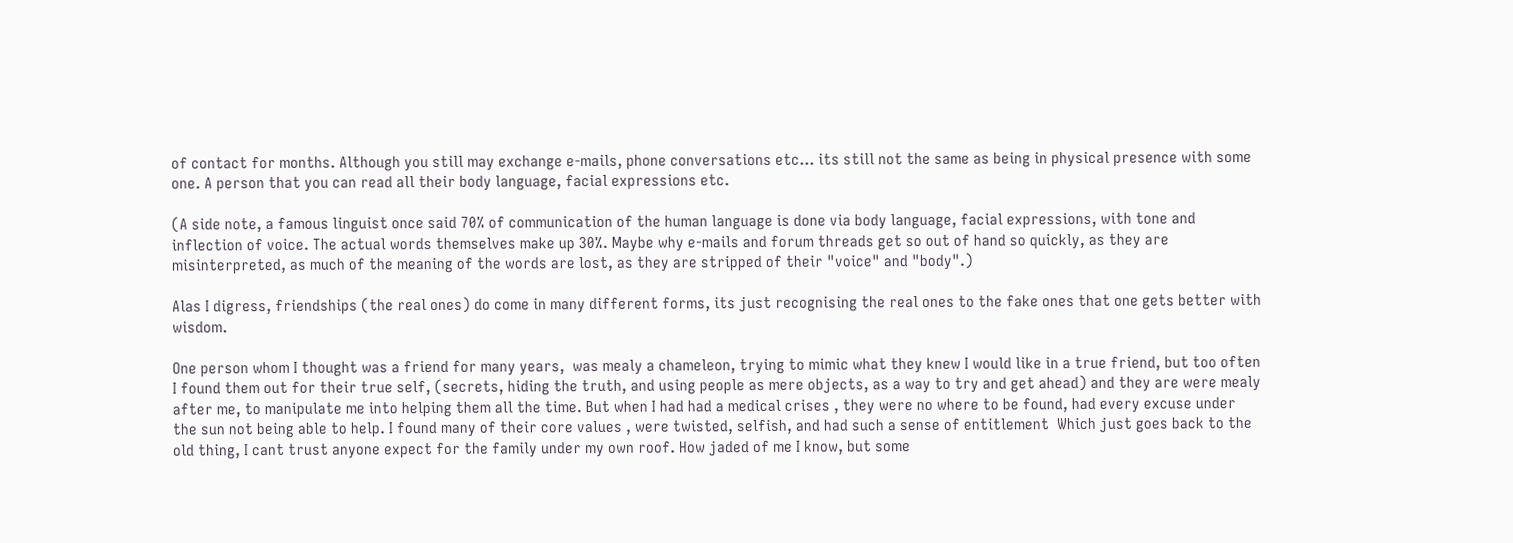of contact for months. Although you still may exchange e-mails, phone conversations etc... its still not the same as being in physical presence with some one. A person that you can read all their body language, facial expressions etc.

(A side note, a famous linguist once said 70% of communication of the human language is done via body language, facial expressions, with tone and inflection of voice. The actual words themselves make up 30%. Maybe why e-mails and forum threads get so out of hand so quickly, as they are misinterpreted, as much of the meaning of the words are lost, as they are stripped of their "voice" and "body".)

Alas I digress, friendships (the real ones) do come in many different forms, its just recognising the real ones to the fake ones that one gets better with wisdom.

One person whom I thought was a friend for many years,  was mealy a chameleon, trying to mimic what they knew I would like in a true friend, but too often I found them out for their true self, (secrets, hiding the truth, and using people as mere objects, as a way to try and get ahead) and they are were mealy after me, to manipulate me into helping them all the time. But when I had had a medical crises , they were no where to be found, had every excuse under the sun not being able to help. I found many of their core values , were twisted, selfish, and had such a sense of entitlement  Which just goes back to the old thing, I cant trust anyone expect for the family under my own roof. How jaded of me I know, but some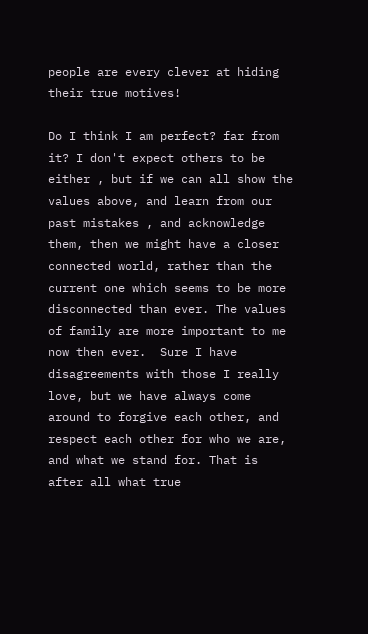people are every clever at hiding their true motives!

Do I think I am perfect? far from it? I don't expect others to be either , but if we can all show the values above, and learn from our past mistakes , and acknowledge them, then we might have a closer connected world, rather than the current one which seems to be more disconnected than ever. The values of family are more important to me now then ever.  Sure I have disagreements with those I really love, but we have always come around to forgive each other, and respect each other for who we are, and what we stand for. That is after all what true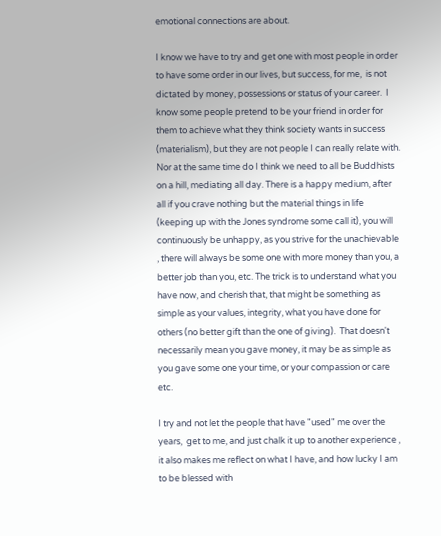emotional connections are about.

I know we have to try and get one with most people in order to have some order in our lives, but success, for me,  is not dictated by money, possessions or status of your career.  I know some people pretend to be your friend in order for them to achieve what they think society wants in success (materialism), but they are not people I can really relate with. Nor at the same time do I think we need to all be Buddhists on a hill, mediating all day. There is a happy medium, after all if you crave nothing but the material things in life (keeping up with the Jones syndrome some call it), you will continuously be unhappy, as you strive for the unachievable , there will always be some one with more money than you, a better job than you, etc. The trick is to understand what you have now, and cherish that, that might be something as simple as your values, integrity, what you have done for others (no better gift than the one of giving).  That doesn't necessarily mean you gave money, it may be as simple as you gave some one your time, or your compassion or care etc.

I try and not let the people that have "used" me over the years,  get to me, and just chalk it up to another experience , it also makes me reflect on what I have, and how lucky I am to be blessed with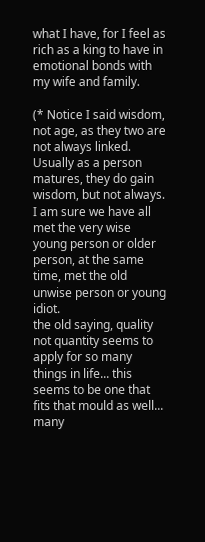what I have, for I feel as rich as a king to have in emotional bonds with my wife and family.

(* Notice I said wisdom, not age, as they two are not always linked. Usually as a person matures, they do gain wisdom, but not always. I am sure we have all met the very wise young person or older person, at the same time, met the old unwise person or young idiot.
the old saying, quality not quantity seems to apply for so many things in life... this seems to be one that fits that mould as well... many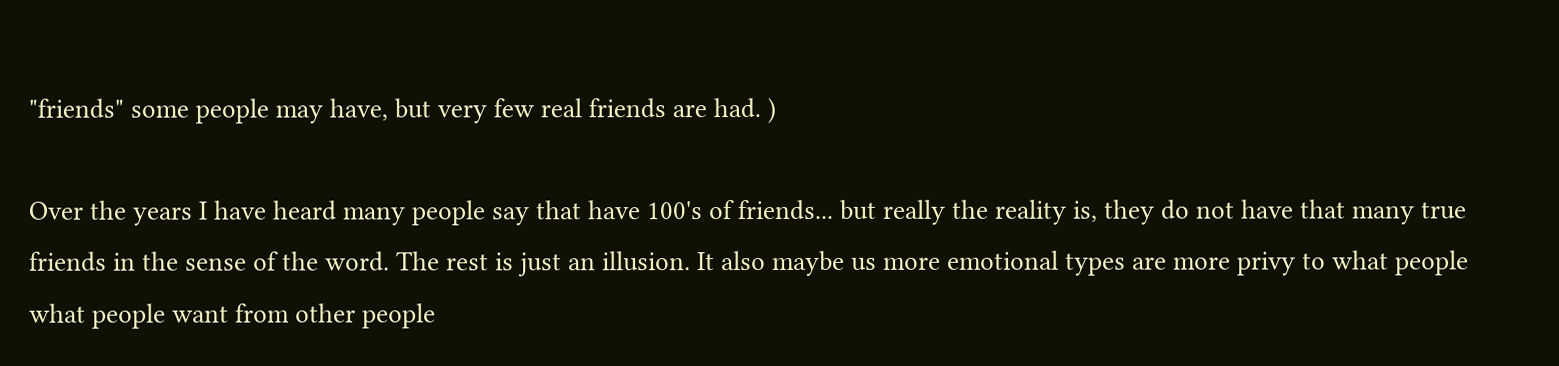"friends" some people may have, but very few real friends are had. )

Over the years I have heard many people say that have 100's of friends... but really the reality is, they do not have that many true friends in the sense of the word. The rest is just an illusion. It also maybe us more emotional types are more privy to what people what people want from other people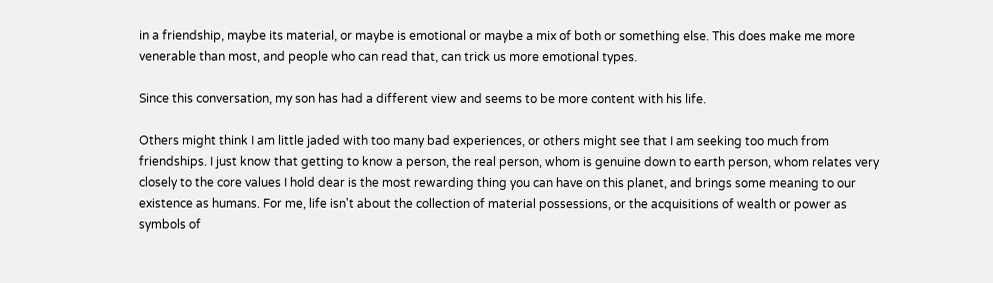in a friendship, maybe its material, or maybe is emotional or maybe a mix of both or something else. This does make me more venerable than most, and people who can read that, can trick us more emotional types.

Since this conversation, my son has had a different view and seems to be more content with his life.

Others might think I am little jaded with too many bad experiences, or others might see that I am seeking too much from friendships. I just know that getting to know a person, the real person, whom is genuine down to earth person, whom relates very closely to the core values I hold dear is the most rewarding thing you can have on this planet, and brings some meaning to our existence as humans. For me, life isn't about the collection of material possessions, or the acquisitions of wealth or power as symbols of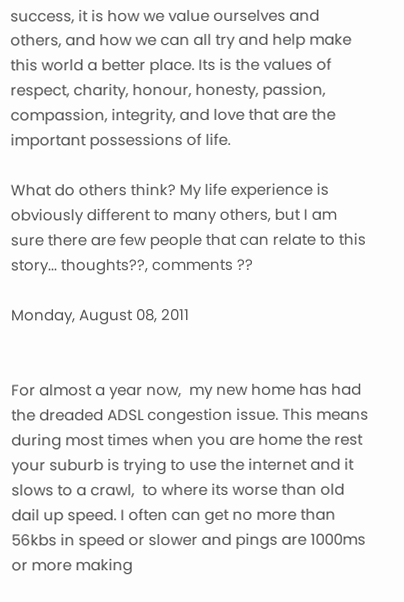success, it is how we value ourselves and others, and how we can all try and help make this world a better place. Its is the values of respect, charity, honour, honesty, passion, compassion, integrity, and love that are the important possessions of life.

What do others think? My life experience is obviously different to many others, but I am sure there are few people that can relate to this story... thoughts??, comments ??

Monday, August 08, 2011


For almost a year now,  my new home has had the dreaded ADSL congestion issue. This means during most times when you are home the rest your suburb is trying to use the internet and it slows to a crawl,  to where its worse than old dail up speed. I often can get no more than 56kbs in speed or slower and pings are 1000ms or more making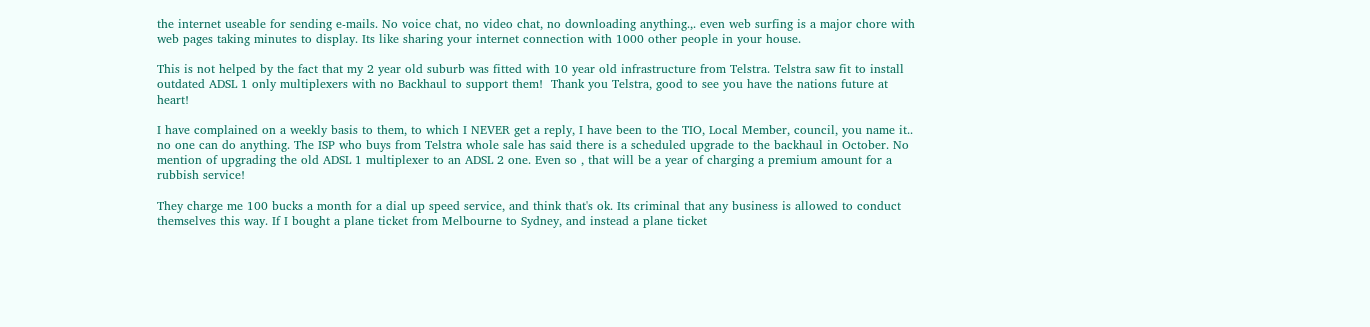the internet useable for sending e-mails. No voice chat, no video chat, no downloading anything.,. even web surfing is a major chore with web pages taking minutes to display. Its like sharing your internet connection with 1000 other people in your house.

This is not helped by the fact that my 2 year old suburb was fitted with 10 year old infrastructure from Telstra. Telstra saw fit to install outdated ADSL 1 only multiplexers with no Backhaul to support them!  Thank you Telstra, good to see you have the nations future at heart!

I have complained on a weekly basis to them, to which I NEVER get a reply, I have been to the TIO, Local Member, council, you name it.. no one can do anything. The ISP who buys from Telstra whole sale has said there is a scheduled upgrade to the backhaul in October. No mention of upgrading the old ADSL 1 multiplexer to an ADSL 2 one. Even so , that will be a year of charging a premium amount for a rubbish service!

They charge me 100 bucks a month for a dial up speed service, and think that's ok. Its criminal that any business is allowed to conduct themselves this way. If I bought a plane ticket from Melbourne to Sydney, and instead a plane ticket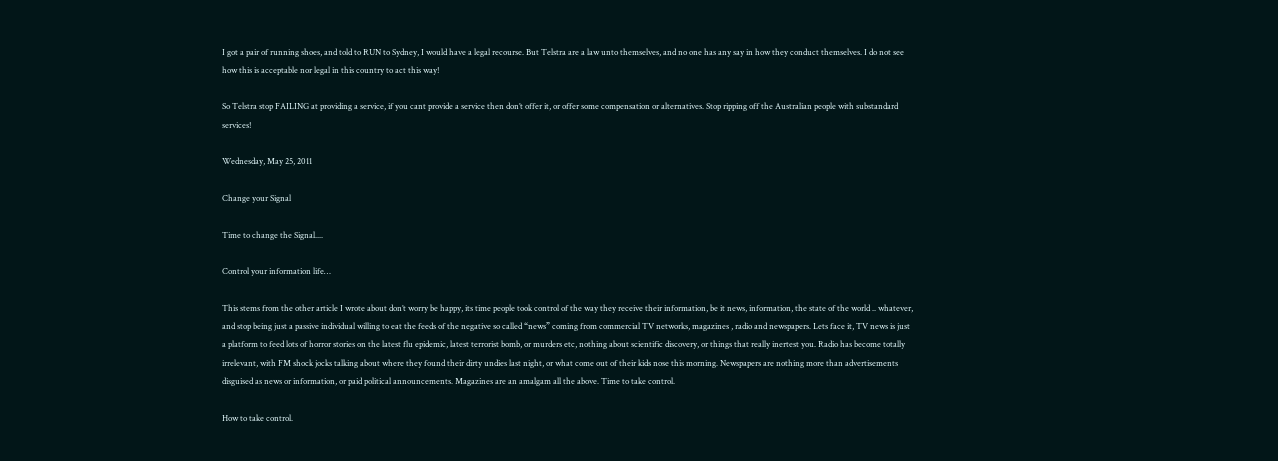I got a pair of running shoes, and told to RUN to Sydney, I would have a legal recourse. But Telstra are a law unto themselves, and no one has any say in how they conduct themselves. I do not see how this is acceptable nor legal in this country to act this way!

So Telstra stop FAILING at providing a service, if you cant provide a service then don’t offer it, or offer some compensation or alternatives. Stop ripping off the Australian people with substandard services!

Wednesday, May 25, 2011

Change your Signal

Time to change the Signal....

Control your information life…

This stems from the other article I wrote about don’t worry be happy, its time people took control of the way they receive their information, be it news, information, the state of the world .. whatever, and stop being just a passive individual willing to eat the feeds of the negative so called “news” coming from commercial TV networks, magazines , radio and newspapers. Lets face it, TV news is just a platform to feed lots of horror stories on the latest flu epidemic, latest terrorist bomb, or murders etc, nothing about scientific discovery, or things that really inertest you. Radio has become totally irrelevant, with FM shock jocks talking about where they found their dirty undies last night, or what come out of their kids nose this morning. Newspapers are nothing more than advertisements disguised as news or information, or paid political announcements. Magazines are an amalgam all the above. Time to take control.

How to take control.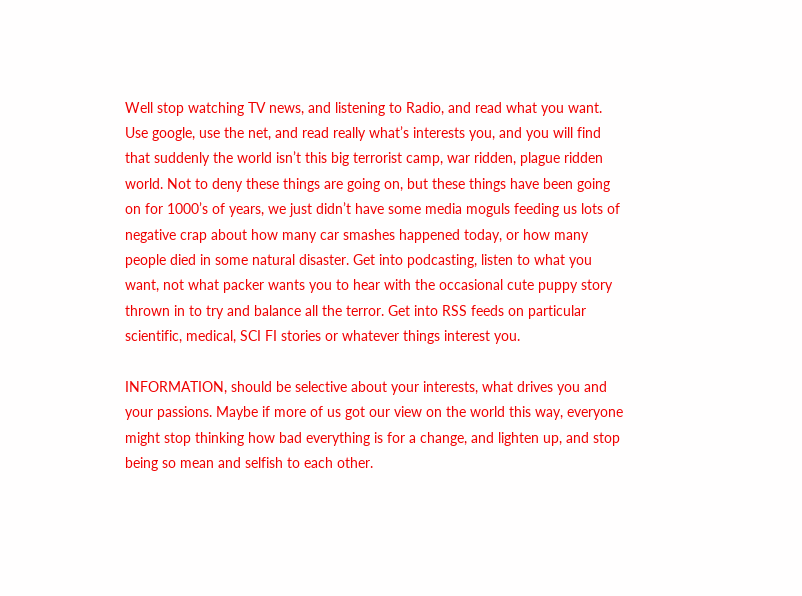Well stop watching TV news, and listening to Radio, and read what you want. Use google, use the net, and read really what’s interests you, and you will find that suddenly the world isn’t this big terrorist camp, war ridden, plague ridden world. Not to deny these things are going on, but these things have been going on for 1000’s of years, we just didn’t have some media moguls feeding us lots of negative crap about how many car smashes happened today, or how many people died in some natural disaster. Get into podcasting, listen to what you want, not what packer wants you to hear with the occasional cute puppy story thrown in to try and balance all the terror. Get into RSS feeds on particular scientific, medical, SCI FI stories or whatever things interest you.

INFORMATION, should be selective about your interests, what drives you and your passions. Maybe if more of us got our view on the world this way, everyone might stop thinking how bad everything is for a change, and lighten up, and stop being so mean and selfish to each other.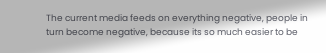The current media feeds on everything negative, people in turn become negative, because its so much easier to be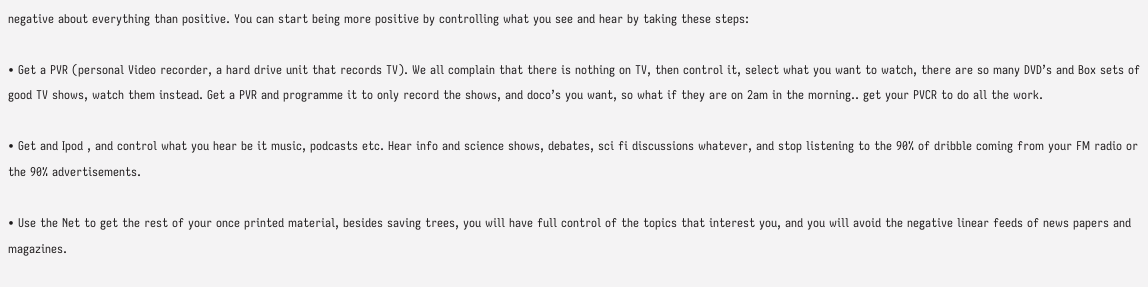negative about everything than positive. You can start being more positive by controlling what you see and hear by taking these steps:

• Get a PVR (personal Video recorder, a hard drive unit that records TV). We all complain that there is nothing on TV, then control it, select what you want to watch, there are so many DVD’s and Box sets of good TV shows, watch them instead. Get a PVR and programme it to only record the shows, and doco’s you want, so what if they are on 2am in the morning.. get your PVCR to do all the work.

• Get and Ipod , and control what you hear be it music, podcasts etc. Hear info and science shows, debates, sci fi discussions whatever, and stop listening to the 90% of dribble coming from your FM radio or the 90% advertisements.

• Use the Net to get the rest of your once printed material, besides saving trees, you will have full control of the topics that interest you, and you will avoid the negative linear feeds of news papers and magazines.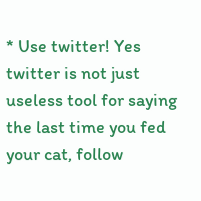* Use twitter! Yes twitter is not just useless tool for saying the last time you fed your cat, follow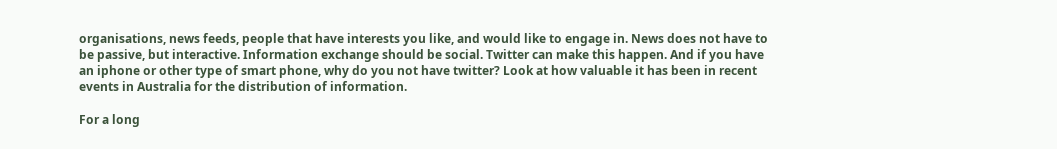organisations, news feeds, people that have interests you like, and would like to engage in. News does not have to be passive, but interactive. Information exchange should be social. Twitter can make this happen. And if you have an iphone or other type of smart phone, why do you not have twitter? Look at how valuable it has been in recent events in Australia for the distribution of information.

For a long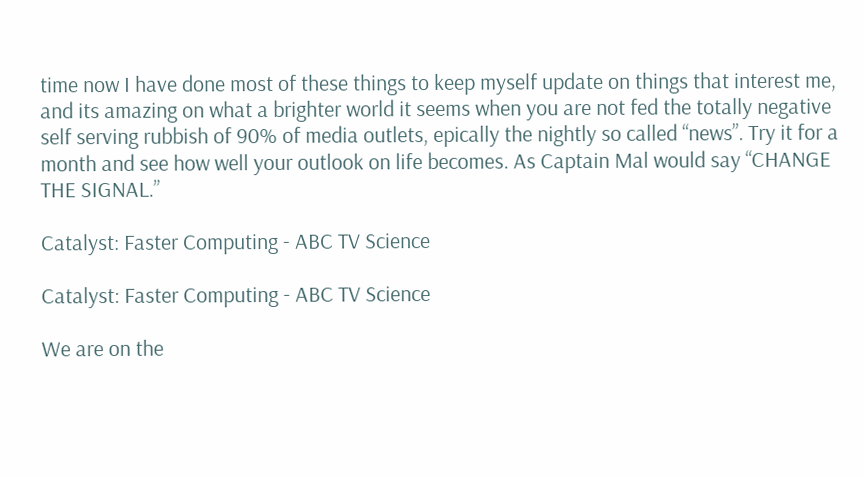time now I have done most of these things to keep myself update on things that interest me, and its amazing on what a brighter world it seems when you are not fed the totally negative self serving rubbish of 90% of media outlets, epically the nightly so called “news”. Try it for a month and see how well your outlook on life becomes. As Captain Mal would say “CHANGE THE SIGNAL.”

Catalyst: Faster Computing - ABC TV Science

Catalyst: Faster Computing - ABC TV Science

We are on the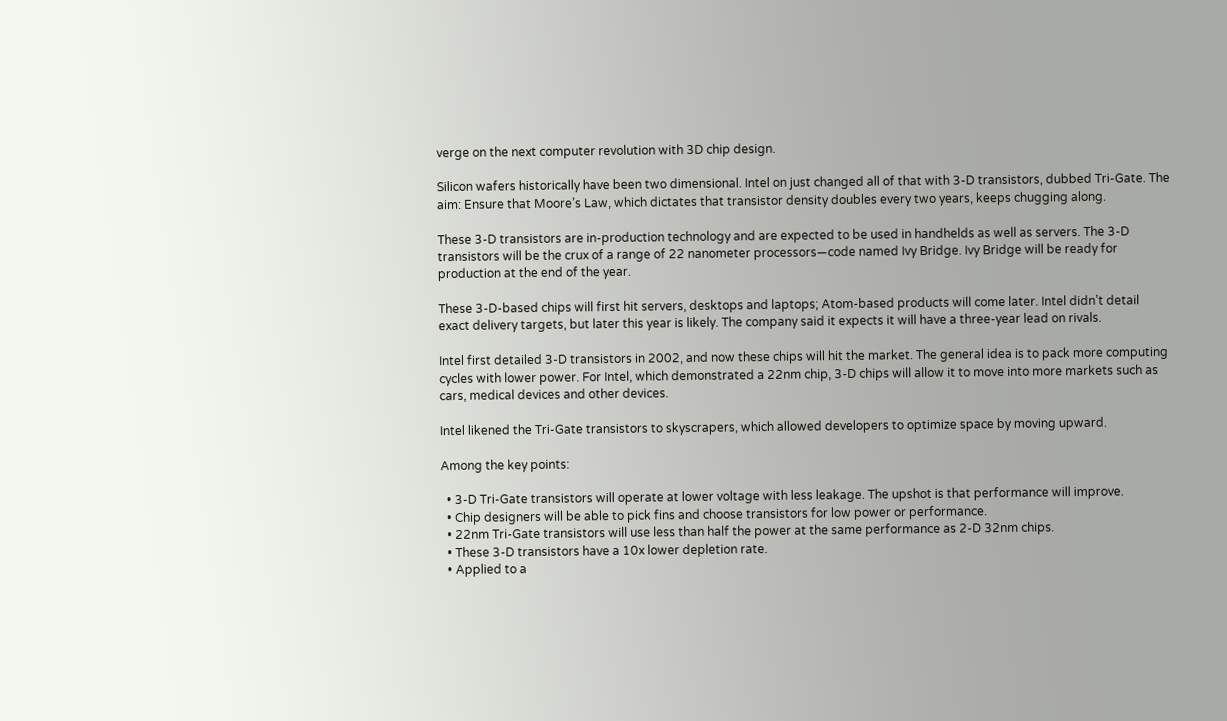verge on the next computer revolution with 3D chip design.

Silicon wafers historically have been two dimensional. Intel on just changed all of that with 3-D transistors, dubbed Tri-Gate. The aim: Ensure that Moore’s Law, which dictates that transistor density doubles every two years, keeps chugging along.

These 3-D transistors are in-production technology and are expected to be used in handhelds as well as servers. The 3-D transistors will be the crux of a range of 22 nanometer processors—code named Ivy Bridge. Ivy Bridge will be ready for production at the end of the year.

These 3-D-based chips will first hit servers, desktops and laptops; Atom-based products will come later. Intel didn’t detail exact delivery targets, but later this year is likely. The company said it expects it will have a three-year lead on rivals.

Intel first detailed 3-D transistors in 2002, and now these chips will hit the market. The general idea is to pack more computing cycles with lower power. For Intel, which demonstrated a 22nm chip, 3-D chips will allow it to move into more markets such as cars, medical devices and other devices.

Intel likened the Tri-Gate transistors to skyscrapers, which allowed developers to optimize space by moving upward.

Among the key points:

  • 3-D Tri-Gate transistors will operate at lower voltage with less leakage. The upshot is that performance will improve.
  • Chip designers will be able to pick fins and choose transistors for low power or performance.
  • 22nm Tri-Gate transistors will use less than half the power at the same performance as 2-D 32nm chips.
  • These 3-D transistors have a 10x lower depletion rate.
  • Applied to a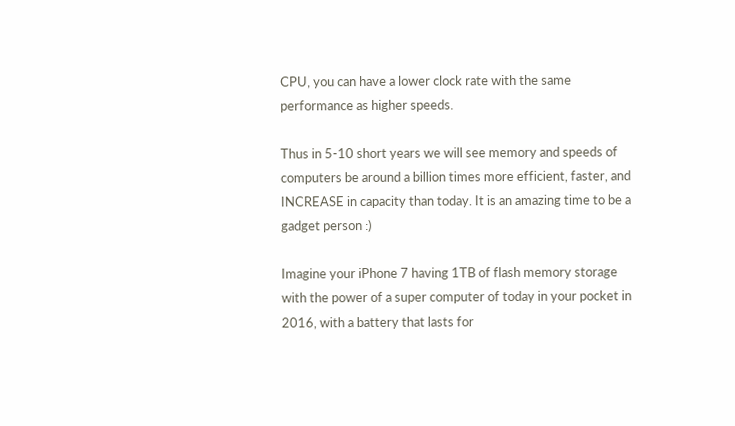CPU, you can have a lower clock rate with the same performance as higher speeds.

Thus in 5-10 short years we will see memory and speeds of computers be around a billion times more efficient, faster, and INCREASE in capacity than today. It is an amazing time to be a gadget person :)

Imagine your iPhone 7 having 1TB of flash memory storage with the power of a super computer of today in your pocket in 2016, with a battery that lasts for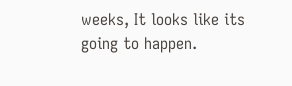weeks, It looks like its going to happen.